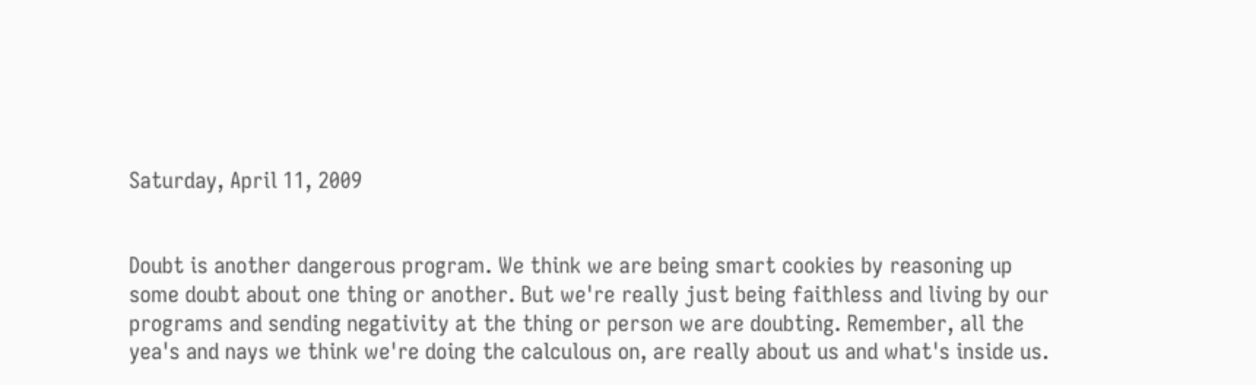Saturday, April 11, 2009


Doubt is another dangerous program. We think we are being smart cookies by reasoning up some doubt about one thing or another. But we're really just being faithless and living by our programs and sending negativity at the thing or person we are doubting. Remember, all the yea's and nays we think we're doing the calculous on, are really about us and what's inside us.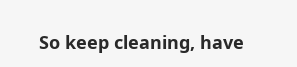So keep cleaning, have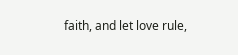faith, and let love rule,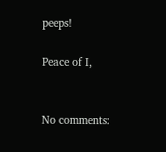peeps!

Peace of I,


No comments: